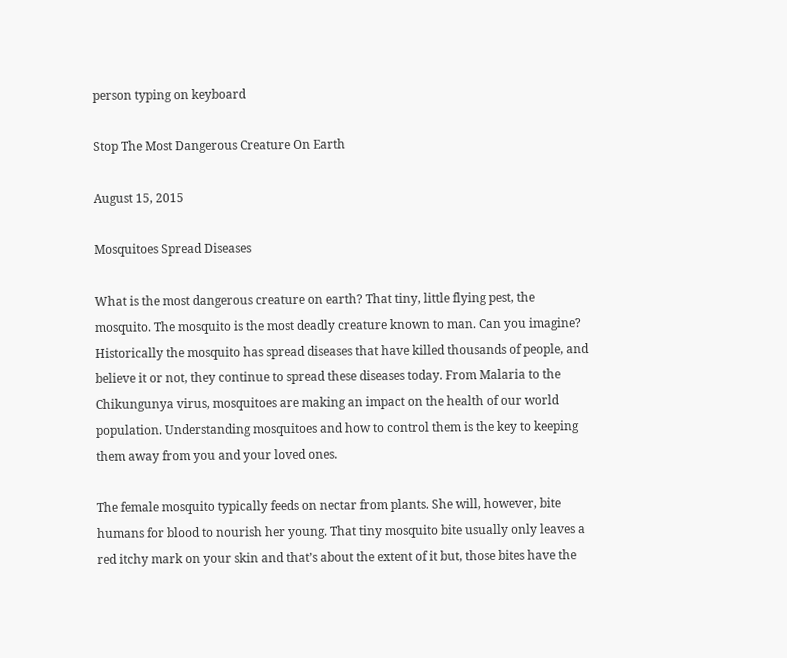person typing on keyboard

Stop The Most Dangerous Creature On Earth

August 15, 2015

Mosquitoes Spread Diseases

What is the most dangerous creature on earth? That tiny, little flying pest, the mosquito. The mosquito is the most deadly creature known to man. Can you imagine? Historically the mosquito has spread diseases that have killed thousands of people, and believe it or not, they continue to spread these diseases today. From Malaria to the Chikungunya virus, mosquitoes are making an impact on the health of our world population. Understanding mosquitoes and how to control them is the key to keeping them away from you and your loved ones.

The female mosquito typically feeds on nectar from plants. She will, however, bite humans for blood to nourish her young. That tiny mosquito bite usually only leaves a red itchy mark on your skin and that’s about the extent of it but, those bites have the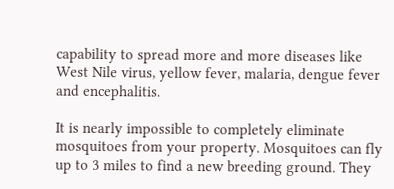capability to spread more and more diseases like West Nile virus, yellow fever, malaria, dengue fever and encephalitis.

It is nearly impossible to completely eliminate mosquitoes from your property. Mosquitoes can fly up to 3 miles to find a new breeding ground. They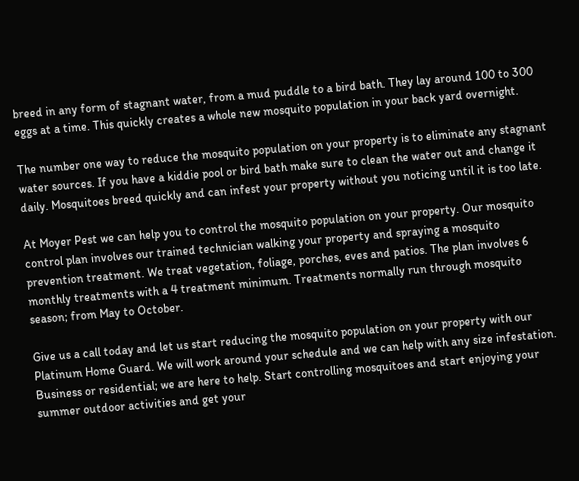breed in any form of stagnant water, from a mud puddle to a bird bath. They lay around 100 to 300 eggs at a time. This quickly creates a whole new mosquito population in your back yard overnight.

The number one way to reduce the mosquito population on your property is to eliminate any stagnant water sources. If you have a kiddie pool or bird bath make sure to clean the water out and change it daily. Mosquitoes breed quickly and can infest your property without you noticing until it is too late.

At Moyer Pest we can help you to control the mosquito population on your property. Our mosquito control plan involves our trained technician walking your property and spraying a mosquito prevention treatment. We treat vegetation, foliage, porches, eves and patios. The plan involves 6 monthly treatments with a 4 treatment minimum. Treatments normally run through mosquito season; from May to October.

Give us a call today and let us start reducing the mosquito population on your property with our Platinum Home Guard. We will work around your schedule and we can help with any size infestation. Business or residential; we are here to help. Start controlling mosquitoes and start enjoying your summer outdoor activities and get your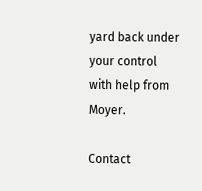yard back under your control with help from Moyer.

Contact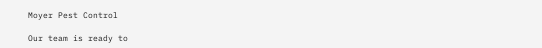Moyer Pest Control

Our team is ready to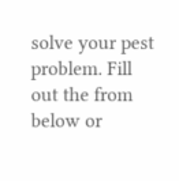solve your pest problem. Fill out the from below or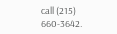call (215) 660-3642.